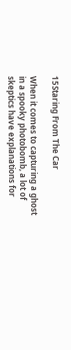15Staring From The Car

When it comes to capturing a ghost in a spooky photobomb, a lot of skeptics have explanations for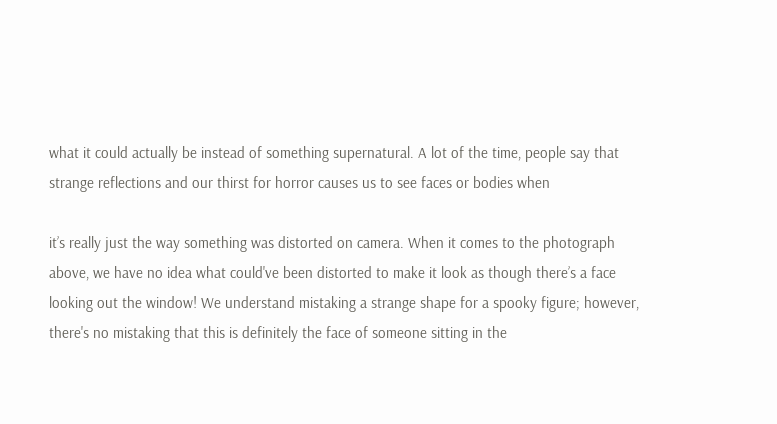what it could actually be instead of something supernatural. A lot of the time, people say that strange reflections and our thirst for horror causes us to see faces or bodies when

it’s really just the way something was distorted on camera. When it comes to the photograph above, we have no idea what could've been distorted to make it look as though there’s a face looking out the window! We understand mistaking a strange shape for a spooky figure; however, there's no mistaking that this is definitely the face of someone sitting in the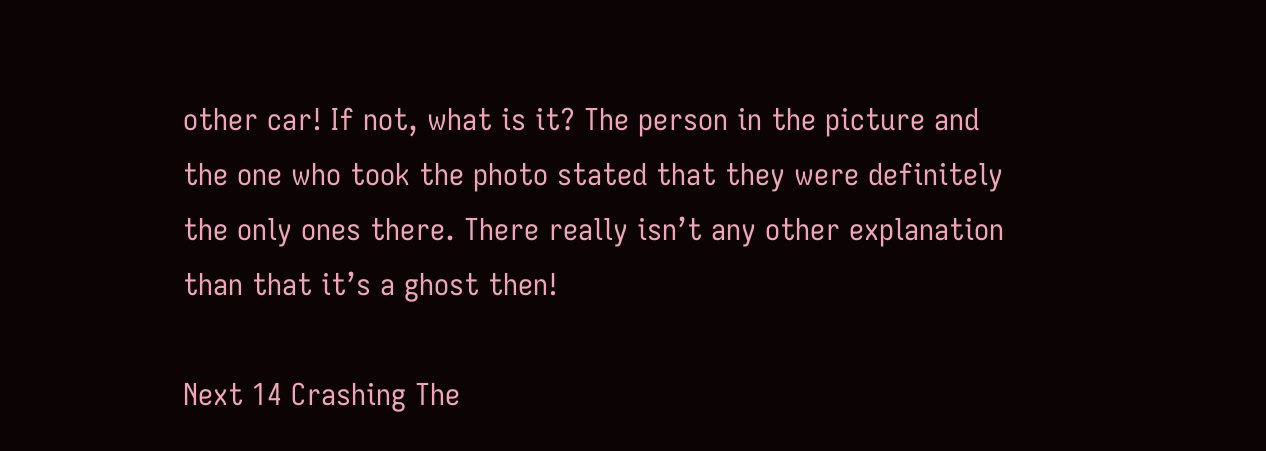other car! If not, what is it? The person in the picture and the one who took the photo stated that they were definitely the only ones there. There really isn’t any other explanation than that it’s a ghost then!

Next 14 Crashing The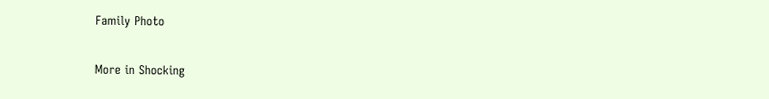Family Photo

More in Shocking